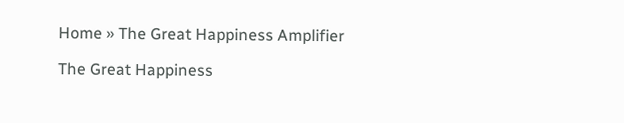Home » The Great Happiness Amplifier

The Great Happiness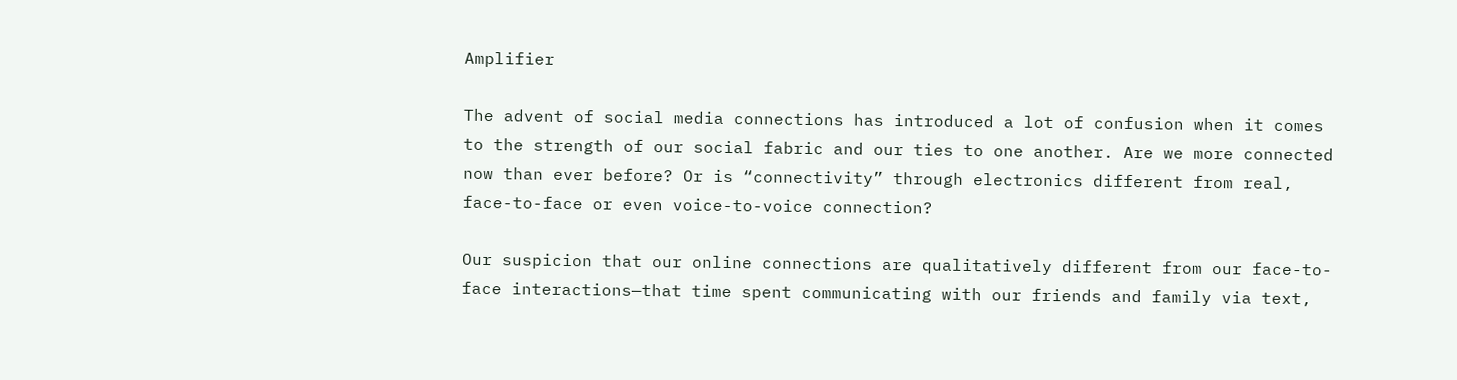Amplifier

The advent of social media connections has introduced a lot of confusion when it comes to the strength of our social fabric and our ties to one another. Are we more connected now than ever before? Or is “connectivity” through electronics different from real, face-to-face or even voice-to-voice connection?

Our suspicion that our online connections are qualitatively different from our face-to-face interactions—that time spent communicating with our friends and family via text,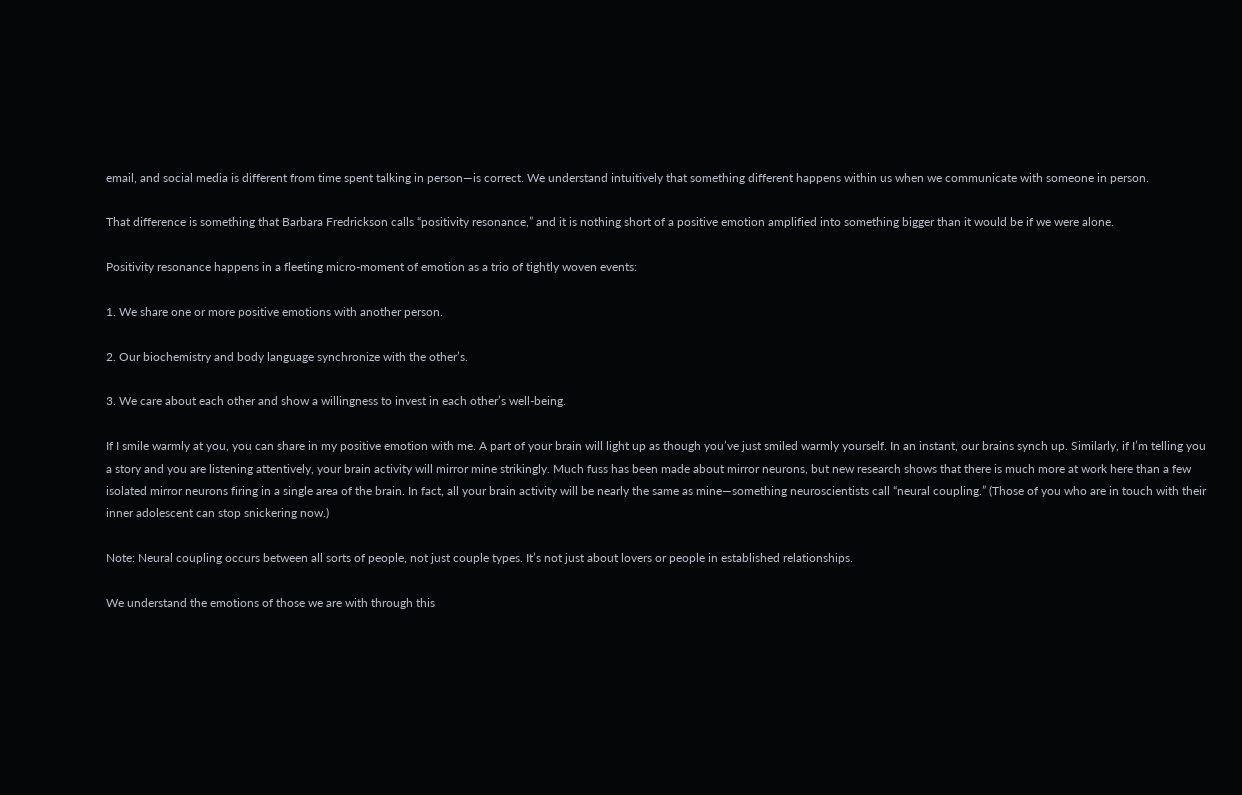email, and social media is different from time spent talking in person—is correct. We understand intuitively that something different happens within us when we communicate with someone in person.

That difference is something that Barbara Fredrickson calls “positivity resonance,” and it is nothing short of a positive emotion amplified into something bigger than it would be if we were alone.

Positivity resonance happens in a fleeting micro-moment of emotion as a trio of tightly woven events:

1. We share one or more positive emotions with another person.

2. Our biochemistry and body language synchronize with the other’s.

3. We care about each other and show a willingness to invest in each other’s well-being.

If I smile warmly at you, you can share in my positive emotion with me. A part of your brain will light up as though you’ve just smiled warmly yourself. In an instant, our brains synch up. Similarly, if I’m telling you a story and you are listening attentively, your brain activity will mirror mine strikingly. Much fuss has been made about mirror neurons, but new research shows that there is much more at work here than a few isolated mirror neurons firing in a single area of the brain. In fact, all your brain activity will be nearly the same as mine—something neuroscientists call “neural coupling.” (Those of you who are in touch with their inner adolescent can stop snickering now.)

Note: Neural coupling occurs between all sorts of people, not just couple types. It’s not just about lovers or people in established relationships.

We understand the emotions of those we are with through this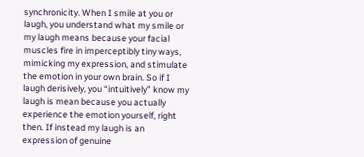synchronicity. When I smile at you or laugh, you understand what my smile or my laugh means because your facial muscles fire in imperceptibly tiny ways, mimicking my expression, and stimulate the emotion in your own brain. So if I laugh derisively, you “intuitively” know my laugh is mean because you actually experience the emotion yourself, right then. If instead my laugh is an expression of genuine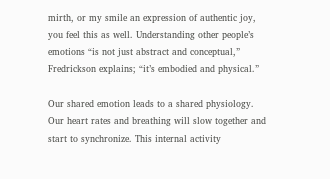mirth, or my smile an expression of authentic joy, you feel this as well. Understanding other people’s emotions “is not just abstract and conceptual,” Fredrickson explains; “it’s embodied and physical.”

Our shared emotion leads to a shared physiology. Our heart rates and breathing will slow together and start to synchronize. This internal activity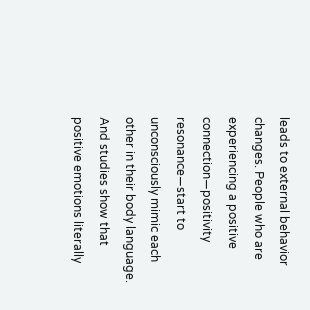leads to external behavior changes. People who are experiencing a positive connection—positivity resonance—start to unconsciously mimic each other in their body language. And studies show that positive emotions literally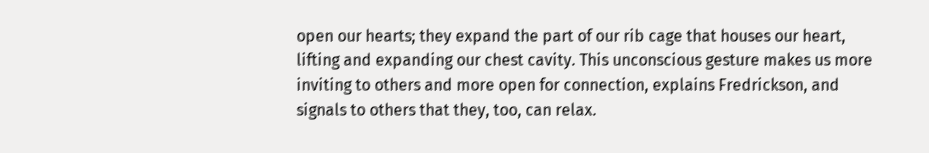open our hearts; they expand the part of our rib cage that houses our heart, lifting and expanding our chest cavity. This unconscious gesture makes us more inviting to others and more open for connection, explains Fredrickson, and signals to others that they, too, can relax.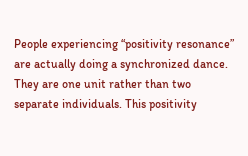People experiencing “positivity resonance” are actually doing a synchronized dance. They are one unit rather than two separate individuals. This positivity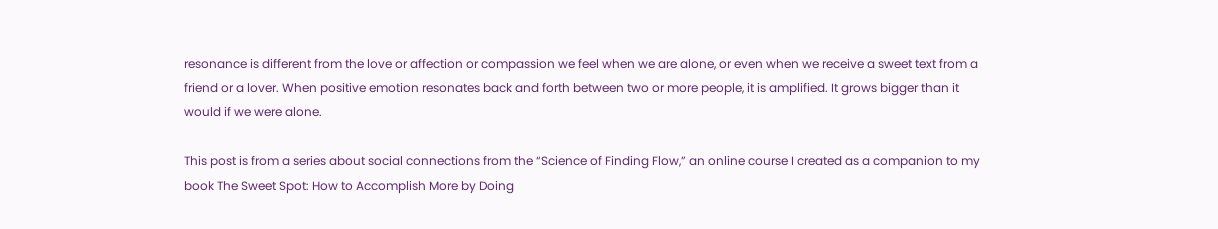resonance is different from the love or affection or compassion we feel when we are alone, or even when we receive a sweet text from a friend or a lover. When positive emotion resonates back and forth between two or more people, it is amplified. It grows bigger than it would if we were alone.

This post is from a series about social connections from the “Science of Finding Flow,” an online course I created as a companion to my book The Sweet Spot: How to Accomplish More by Doing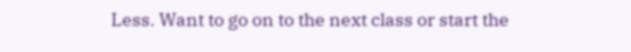Less. Want to go on to the next class or start the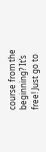course from the beginning? It’s free! Just go to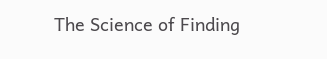The Science of Finding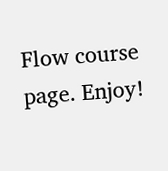Flow course page. Enjoy!